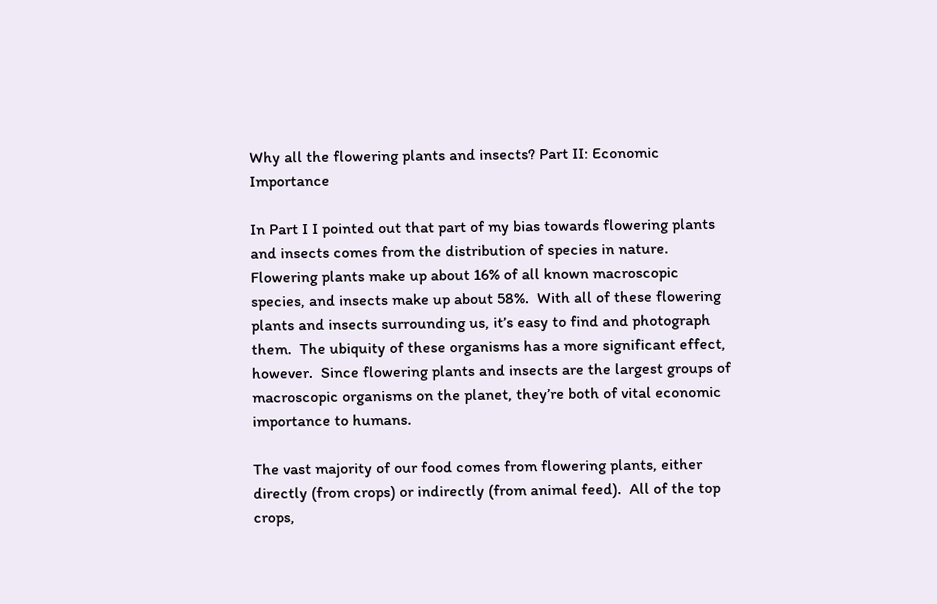Why all the flowering plants and insects? Part II: Economic Importance

In Part I I pointed out that part of my bias towards flowering plants and insects comes from the distribution of species in nature.  Flowering plants make up about 16% of all known macroscopic species, and insects make up about 58%.  With all of these flowering plants and insects surrounding us, it’s easy to find and photograph them.  The ubiquity of these organisms has a more significant effect, however.  Since flowering plants and insects are the largest groups of macroscopic organisms on the planet, they’re both of vital economic importance to humans.

The vast majority of our food comes from flowering plants, either directly (from crops) or indirectly (from animal feed).  All of the top crops,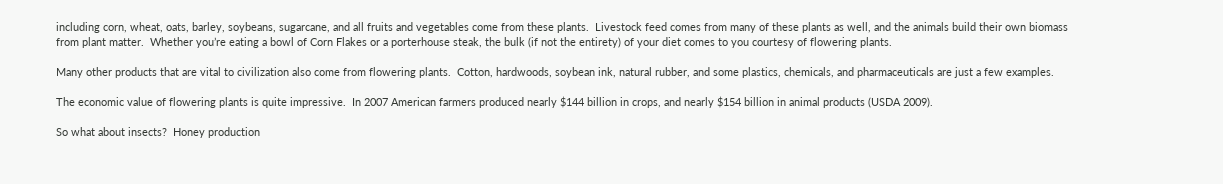including corn, wheat, oats, barley, soybeans, sugarcane, and all fruits and vegetables come from these plants.  Livestock feed comes from many of these plants as well, and the animals build their own biomass from plant matter.  Whether you’re eating a bowl of Corn Flakes or a porterhouse steak, the bulk (if not the entirety) of your diet comes to you courtesy of flowering plants.

Many other products that are vital to civilization also come from flowering plants.  Cotton, hardwoods, soybean ink, natural rubber, and some plastics, chemicals, and pharmaceuticals are just a few examples.

The economic value of flowering plants is quite impressive.  In 2007 American farmers produced nearly $144 billion in crops, and nearly $154 billion in animal products (USDA 2009).

So what about insects?  Honey production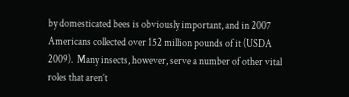by domesticated bees is obviously important, and in 2007 Americans collected over 152 million pounds of it (USDA 2009).  Many insects, however, serve a number of other vital roles that aren’t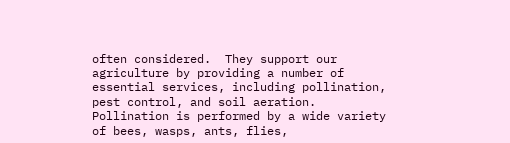often considered.  They support our agriculture by providing a number of essential services, including pollination, pest control, and soil aeration. Pollination is performed by a wide variety of bees, wasps, ants, flies,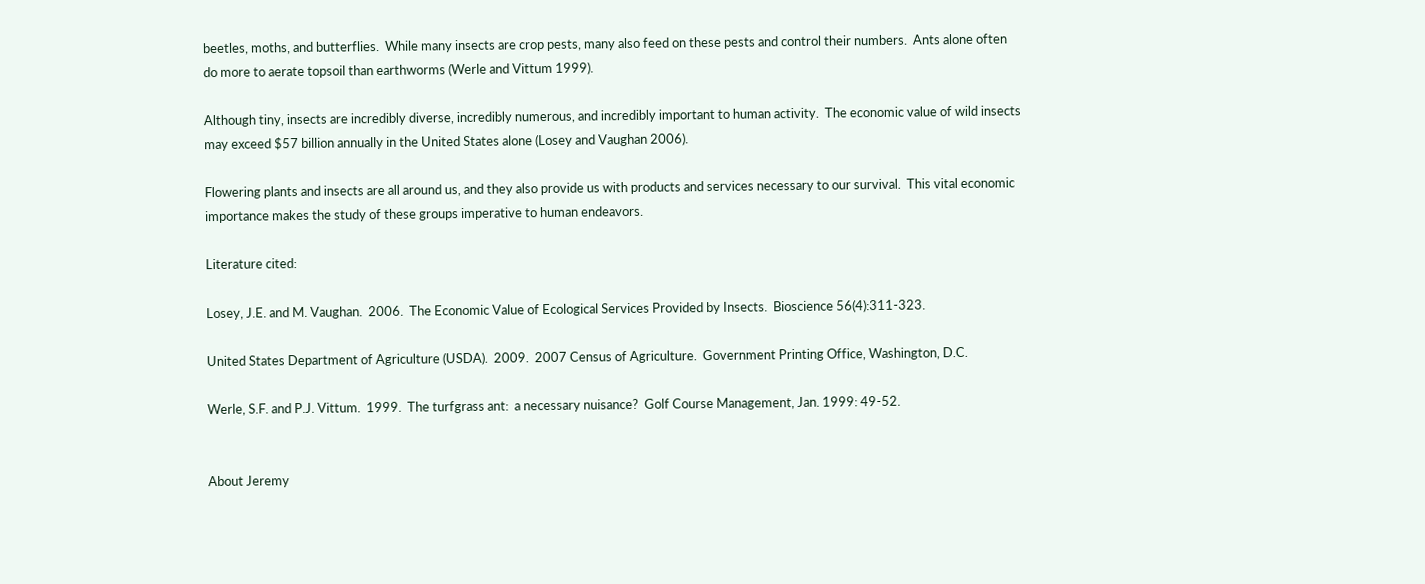beetles, moths, and butterflies.  While many insects are crop pests, many also feed on these pests and control their numbers.  Ants alone often do more to aerate topsoil than earthworms (Werle and Vittum 1999).

Although tiny, insects are incredibly diverse, incredibly numerous, and incredibly important to human activity.  The economic value of wild insects may exceed $57 billion annually in the United States alone (Losey and Vaughan 2006).

Flowering plants and insects are all around us, and they also provide us with products and services necessary to our survival.  This vital economic importance makes the study of these groups imperative to human endeavors.

Literature cited:

Losey, J.E. and M. Vaughan.  2006.  The Economic Value of Ecological Services Provided by Insects.  Bioscience 56(4):311-323.

United States Department of Agriculture (USDA).  2009.  2007 Census of Agriculture.  Government Printing Office, Washington, D.C.

Werle, S.F. and P.J. Vittum.  1999.  The turfgrass ant:  a necessary nuisance?  Golf Course Management, Jan. 1999: 49-52.


About Jeremy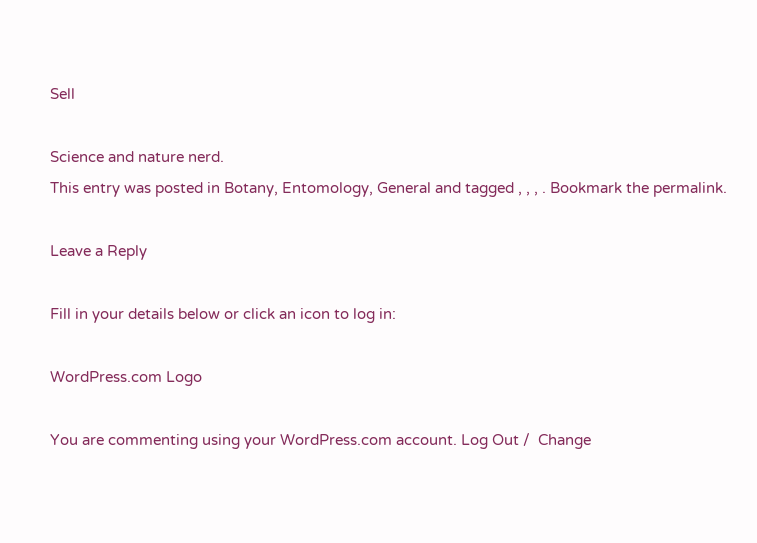Sell

Science and nature nerd.
This entry was posted in Botany, Entomology, General and tagged , , , . Bookmark the permalink.

Leave a Reply

Fill in your details below or click an icon to log in:

WordPress.com Logo

You are commenting using your WordPress.com account. Log Out /  Change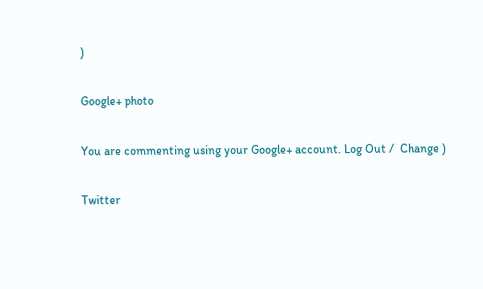)

Google+ photo

You are commenting using your Google+ account. Log Out /  Change )

Twitter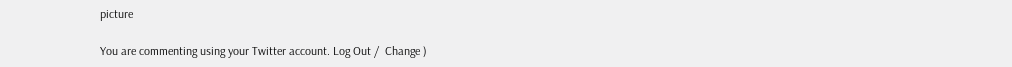picture

You are commenting using your Twitter account. Log Out /  Change )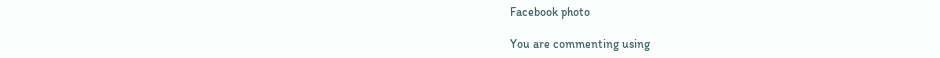Facebook photo

You are commenting using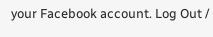your Facebook account. Log Out /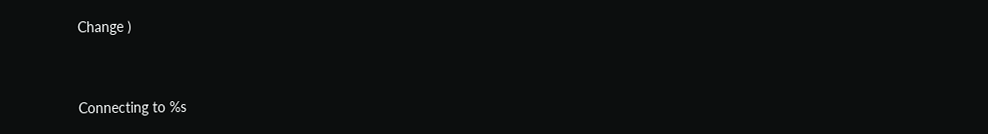Change )


Connecting to %s